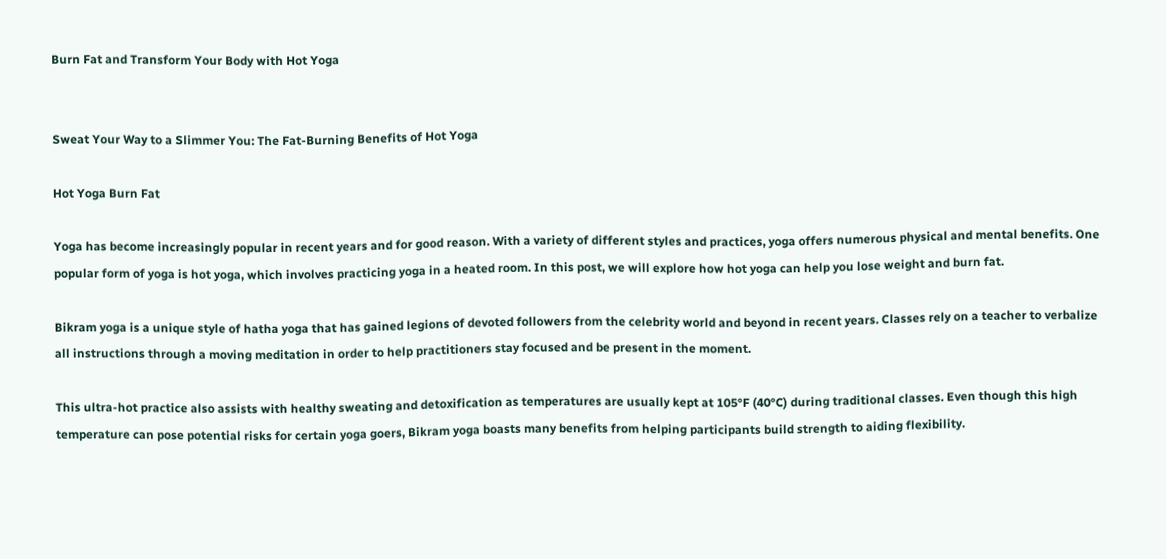Burn Fat and Transform Your Body with Hot Yoga


Sweat Your Way to a Slimmer You: The Fat-Burning Benefits of Hot Yoga

Hot Yoga Burn Fat

Yoga has become increasingly popular in recent years and for good reason. With a variety of different styles and practices, yoga offers numerous physical and mental benefits. One popular form of yoga is hot yoga, which involves practicing yoga in a heated room. In this post, we will explore how hot yoga can help you lose weight and burn fat.

Bikram yoga is a unique style of hatha yoga that has gained legions of devoted followers from the celebrity world and beyond in recent years. Classes rely on a teacher to verbalize all instructions through a moving meditation in order to help practitioners stay focused and be present in the moment.

This ultra-hot practice also assists with healthy sweating and detoxification as temperatures are usually kept at 105°F (40°C) during traditional classes. Even though this high temperature can pose potential risks for certain yoga goers, Bikram yoga boasts many benefits from helping participants build strength to aiding flexibility.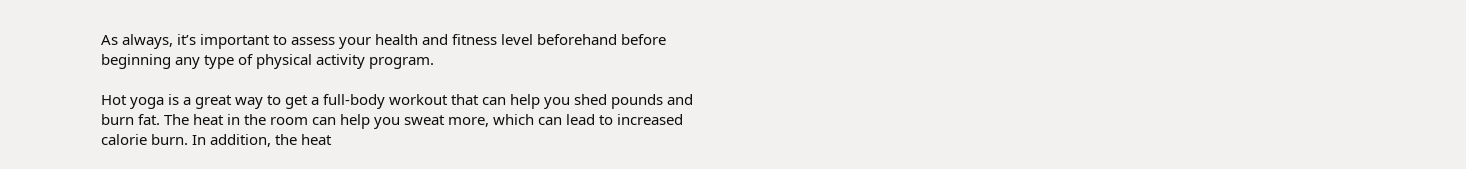As always, it’s important to assess your health and fitness level beforehand before beginning any type of physical activity program.

Hot yoga is a great way to get a full-body workout that can help you shed pounds and burn fat. The heat in the room can help you sweat more, which can lead to increased calorie burn. In addition, the heat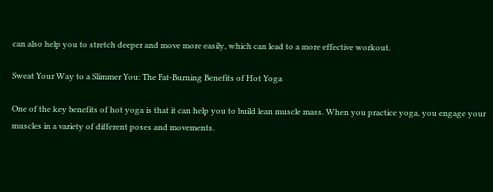can also help you to stretch deeper and move more easily, which can lead to a more effective workout.

Sweat Your Way to a Slimmer You: The Fat-Burning Benefits of Hot Yoga

One of the key benefits of hot yoga is that it can help you to build lean muscle mass. When you practice yoga, you engage your muscles in a variety of different poses and movements.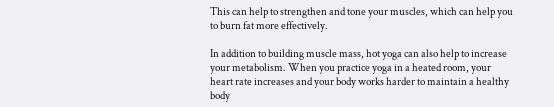This can help to strengthen and tone your muscles, which can help you to burn fat more effectively.

In addition to building muscle mass, hot yoga can also help to increase your metabolism. When you practice yoga in a heated room, your heart rate increases and your body works harder to maintain a healthy body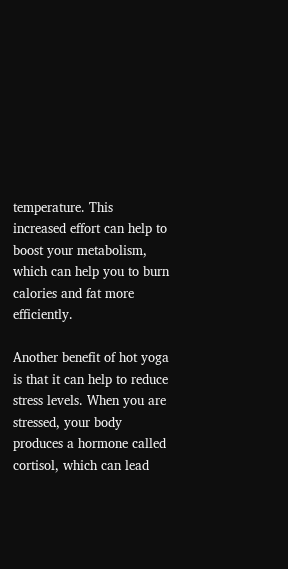temperature. This increased effort can help to boost your metabolism, which can help you to burn calories and fat more efficiently.

Another benefit of hot yoga is that it can help to reduce stress levels. When you are stressed, your body produces a hormone called cortisol, which can lead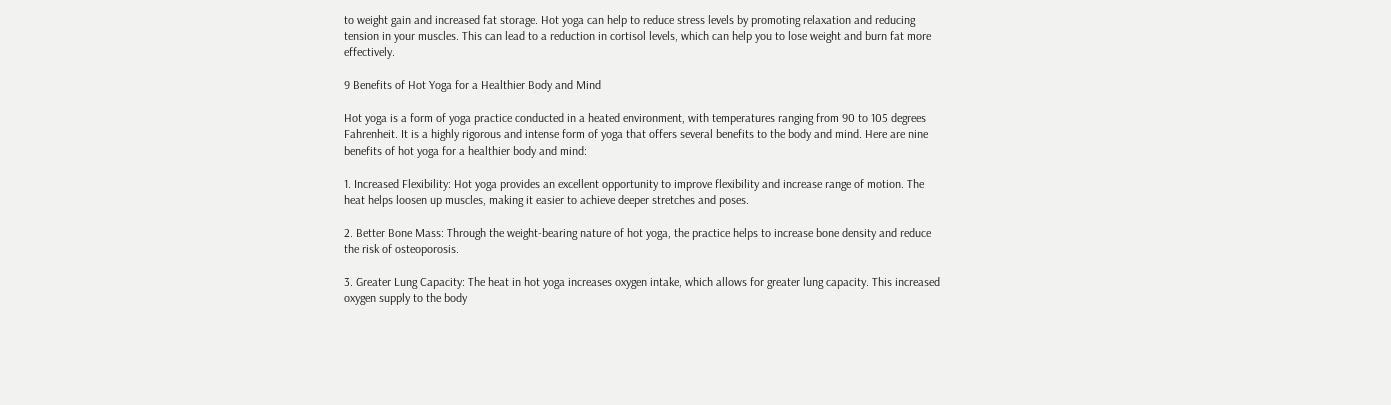to weight gain and increased fat storage. Hot yoga can help to reduce stress levels by promoting relaxation and reducing tension in your muscles. This can lead to a reduction in cortisol levels, which can help you to lose weight and burn fat more effectively.

9 Benefits of Hot Yoga for a Healthier Body and Mind

Hot yoga is a form of yoga practice conducted in a heated environment, with temperatures ranging from 90 to 105 degrees Fahrenheit. It is a highly rigorous and intense form of yoga that offers several benefits to the body and mind. Here are nine benefits of hot yoga for a healthier body and mind:

1. Increased Flexibility: Hot yoga provides an excellent opportunity to improve flexibility and increase range of motion. The heat helps loosen up muscles, making it easier to achieve deeper stretches and poses.

2. Better Bone Mass: Through the weight-bearing nature of hot yoga, the practice helps to increase bone density and reduce the risk of osteoporosis.

3. Greater Lung Capacity: The heat in hot yoga increases oxygen intake, which allows for greater lung capacity. This increased oxygen supply to the body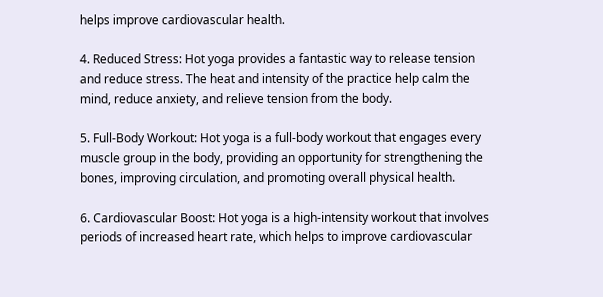helps improve cardiovascular health.

4. Reduced Stress: Hot yoga provides a fantastic way to release tension and reduce stress. The heat and intensity of the practice help calm the mind, reduce anxiety, and relieve tension from the body.

5. Full-Body Workout: Hot yoga is a full-body workout that engages every muscle group in the body, providing an opportunity for strengthening the bones, improving circulation, and promoting overall physical health.

6. Cardiovascular Boost: Hot yoga is a high-intensity workout that involves periods of increased heart rate, which helps to improve cardiovascular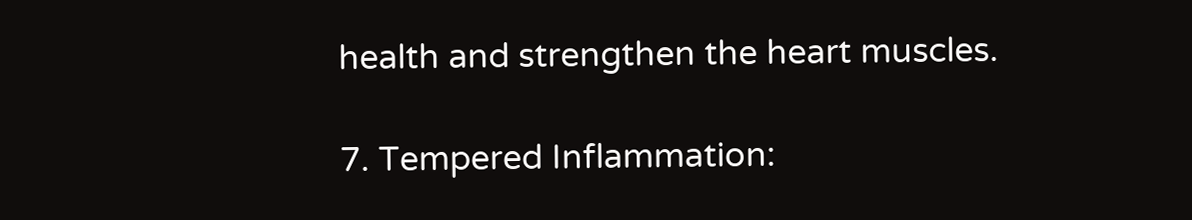health and strengthen the heart muscles.

7. Tempered Inflammation: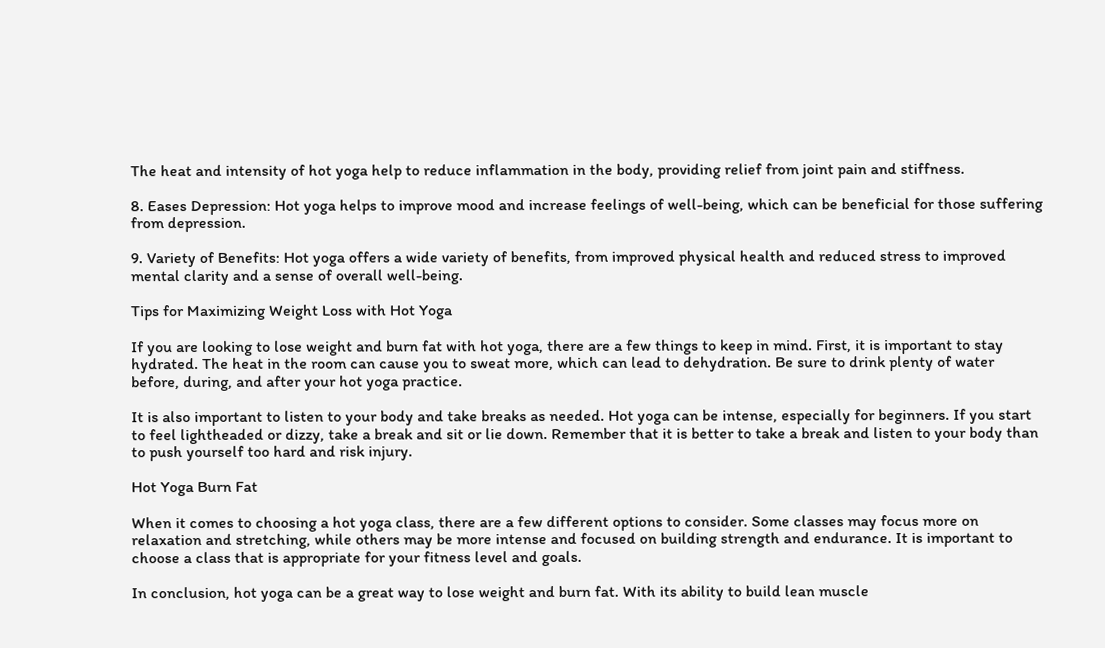The heat and intensity of hot yoga help to reduce inflammation in the body, providing relief from joint pain and stiffness.

8. Eases Depression: Hot yoga helps to improve mood and increase feelings of well-being, which can be beneficial for those suffering from depression.

9. Variety of Benefits: Hot yoga offers a wide variety of benefits, from improved physical health and reduced stress to improved mental clarity and a sense of overall well-being.

Tips for Maximizing Weight Loss with Hot Yoga

If you are looking to lose weight and burn fat with hot yoga, there are a few things to keep in mind. First, it is important to stay hydrated. The heat in the room can cause you to sweat more, which can lead to dehydration. Be sure to drink plenty of water before, during, and after your hot yoga practice.

It is also important to listen to your body and take breaks as needed. Hot yoga can be intense, especially for beginners. If you start to feel lightheaded or dizzy, take a break and sit or lie down. Remember that it is better to take a break and listen to your body than to push yourself too hard and risk injury.

Hot Yoga Burn Fat

When it comes to choosing a hot yoga class, there are a few different options to consider. Some classes may focus more on relaxation and stretching, while others may be more intense and focused on building strength and endurance. It is important to choose a class that is appropriate for your fitness level and goals.

In conclusion, hot yoga can be a great way to lose weight and burn fat. With its ability to build lean muscle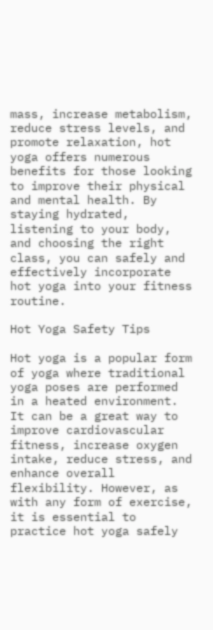mass, increase metabolism, reduce stress levels, and promote relaxation, hot yoga offers numerous benefits for those looking to improve their physical and mental health. By staying hydrated, listening to your body, and choosing the right class, you can safely and effectively incorporate hot yoga into your fitness routine.

Hot Yoga Safety Tips

Hot yoga is a popular form of yoga where traditional yoga poses are performed in a heated environment. It can be a great way to improve cardiovascular fitness, increase oxygen intake, reduce stress, and enhance overall flexibility. However, as with any form of exercise, it is essential to practice hot yoga safely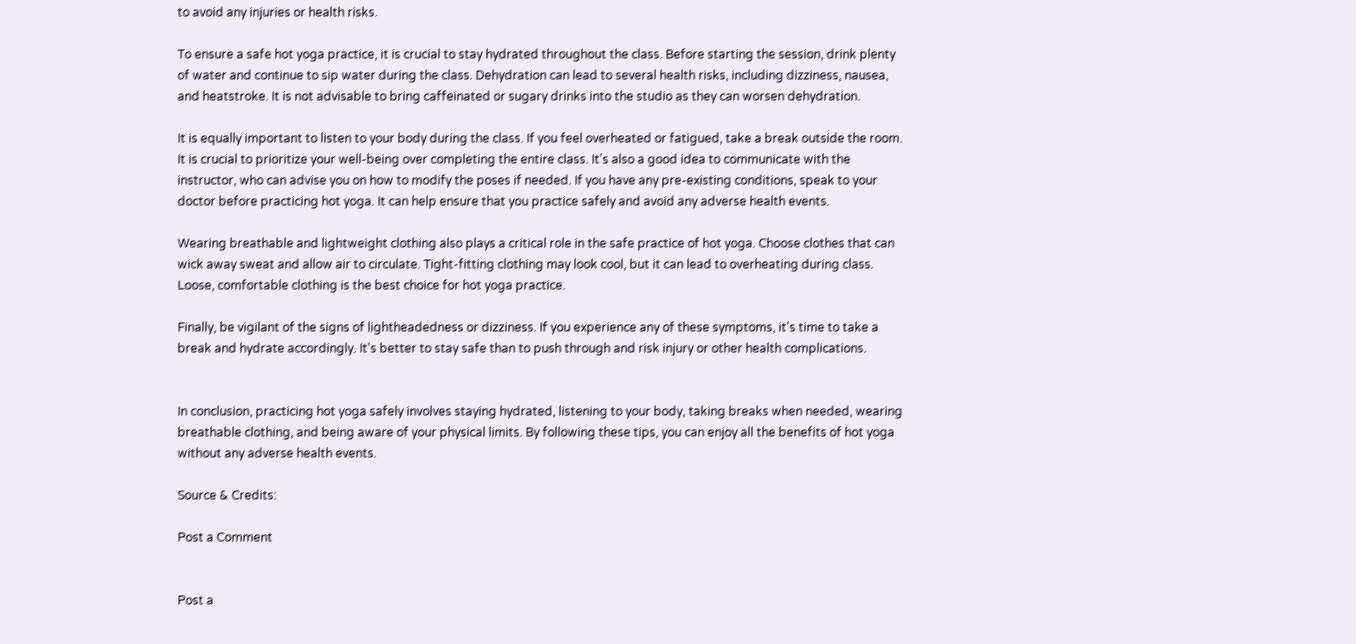to avoid any injuries or health risks.

To ensure a safe hot yoga practice, it is crucial to stay hydrated throughout the class. Before starting the session, drink plenty of water and continue to sip water during the class. Dehydration can lead to several health risks, including dizziness, nausea, and heatstroke. It is not advisable to bring caffeinated or sugary drinks into the studio as they can worsen dehydration.

It is equally important to listen to your body during the class. If you feel overheated or fatigued, take a break outside the room. It is crucial to prioritize your well-being over completing the entire class. It's also a good idea to communicate with the instructor, who can advise you on how to modify the poses if needed. If you have any pre-existing conditions, speak to your doctor before practicing hot yoga. It can help ensure that you practice safely and avoid any adverse health events.

Wearing breathable and lightweight clothing also plays a critical role in the safe practice of hot yoga. Choose clothes that can wick away sweat and allow air to circulate. Tight-fitting clothing may look cool, but it can lead to overheating during class. Loose, comfortable clothing is the best choice for hot yoga practice.

Finally, be vigilant of the signs of lightheadedness or dizziness. If you experience any of these symptoms, it's time to take a break and hydrate accordingly. It's better to stay safe than to push through and risk injury or other health complications.


In conclusion, practicing hot yoga safely involves staying hydrated, listening to your body, taking breaks when needed, wearing breathable clothing, and being aware of your physical limits. By following these tips, you can enjoy all the benefits of hot yoga without any adverse health events.

Source & Credits:

Post a Comment


Post a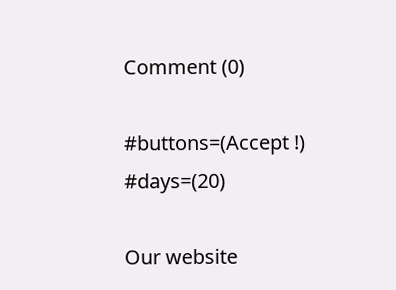Comment (0)

#buttons=(Accept !) #days=(20)

Our website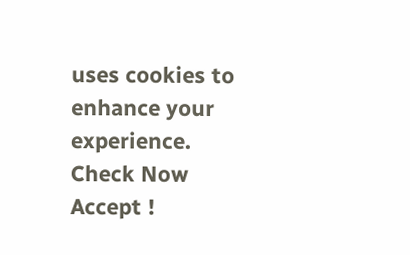uses cookies to enhance your experience. Check Now
Accept !